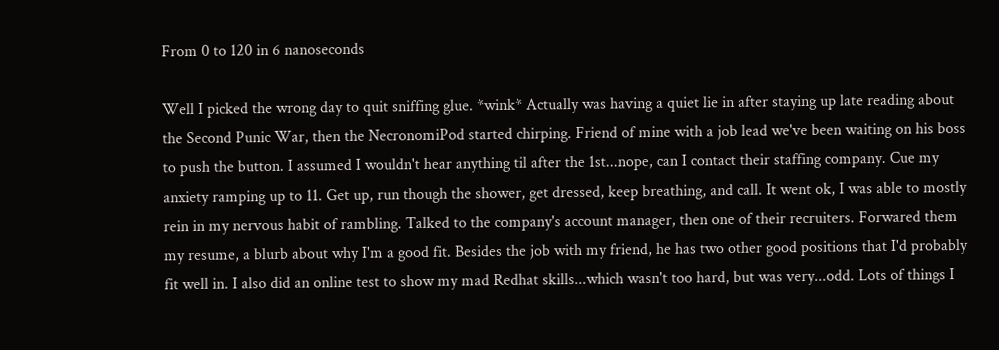From 0 to 120 in 6 nanoseconds

Well I picked the wrong day to quit sniffing glue. *wink* Actually was having a quiet lie in after staying up late reading about the Second Punic War, then the NecronomiPod started chirping. Friend of mine with a job lead we've been waiting on his boss to push the button. I assumed I wouldn't hear anything til after the 1st...nope, can I contact their staffing company. Cue my anxiety ramping up to 11. Get up, run though the shower, get dressed, keep breathing, and call. It went ok, I was able to mostly rein in my nervous habit of rambling. Talked to the company's account manager, then one of their recruiters. Forwared them my resume, a blurb about why I'm a good fit. Besides the job with my friend, he has two other good positions that I'd probably fit well in. I also did an online test to show my mad Redhat skills...which wasn't too hard, but was very...odd. Lots of things I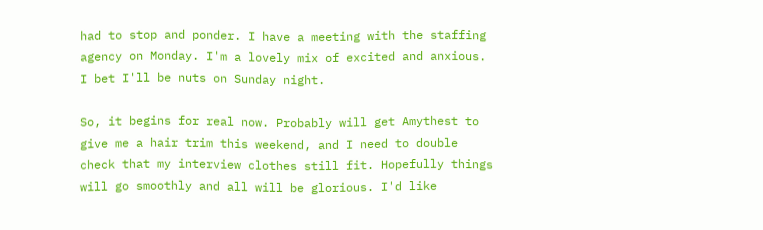had to stop and ponder. I have a meeting with the staffing agency on Monday. I'm a lovely mix of excited and anxious. I bet I'll be nuts on Sunday night.

So, it begins for real now. Probably will get Amythest to give me a hair trim this weekend, and I need to double check that my interview clothes still fit. Hopefully things will go smoothly and all will be glorious. I'd like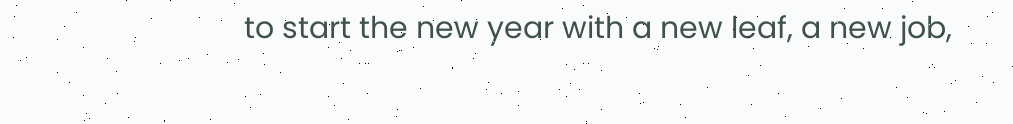to start the new year with a new leaf, a new job,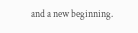and a new beginning.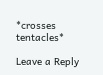*crosses tentacles*

Leave a Reply